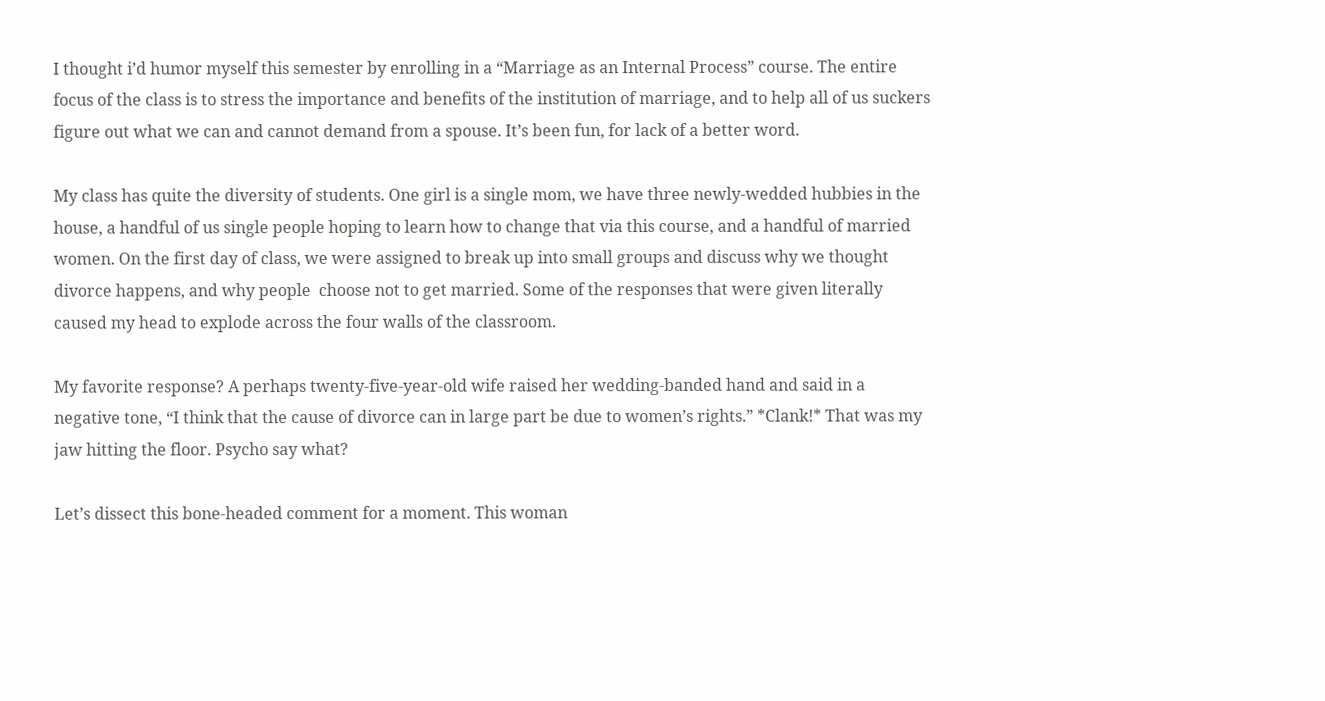I thought i’d humor myself this semester by enrolling in a “Marriage as an Internal Process” course. The entire focus of the class is to stress the importance and benefits of the institution of marriage, and to help all of us suckers figure out what we can and cannot demand from a spouse. It’s been fun, for lack of a better word.

My class has quite the diversity of students. One girl is a single mom, we have three newly-wedded hubbies in the house, a handful of us single people hoping to learn how to change that via this course, and a handful of married women. On the first day of class, we were assigned to break up into small groups and discuss why we thought divorce happens, and why people  choose not to get married. Some of the responses that were given literally caused my head to explode across the four walls of the classroom.

My favorite response? A perhaps twenty-five-year-old wife raised her wedding-banded hand and said in a negative tone, “I think that the cause of divorce can in large part be due to women’s rights.” *Clank!* That was my jaw hitting the floor. Psycho say what?

Let’s dissect this bone-headed comment for a moment. This woman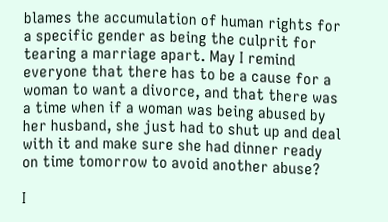blames the accumulation of human rights for a specific gender as being the culprit for tearing a marriage apart. May I remind everyone that there has to be a cause for a woman to want a divorce, and that there was a time when if a woman was being abused by her husband, she just had to shut up and deal with it and make sure she had dinner ready on time tomorrow to avoid another abuse?

I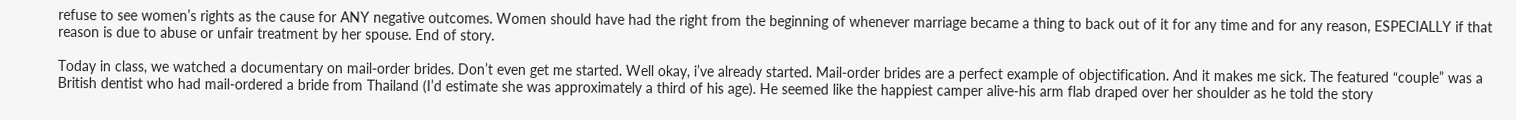refuse to see women’s rights as the cause for ANY negative outcomes. Women should have had the right from the beginning of whenever marriage became a thing to back out of it for any time and for any reason, ESPECIALLY if that reason is due to abuse or unfair treatment by her spouse. End of story.

Today in class, we watched a documentary on mail-order brides. Don’t even get me started. Well okay, i’ve already started. Mail-order brides are a perfect example of objectification. And it makes me sick. The featured “couple” was a British dentist who had mail-ordered a bride from Thailand (I’d estimate she was approximately a third of his age). He seemed like the happiest camper alive-his arm flab draped over her shoulder as he told the story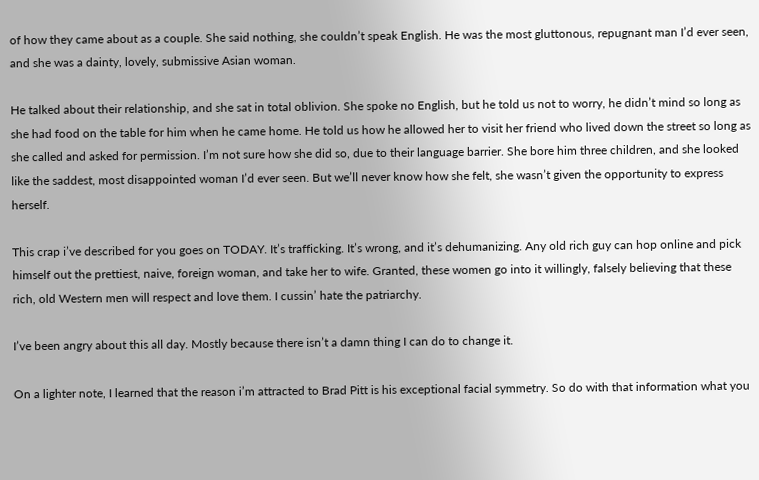of how they came about as a couple. She said nothing, she couldn’t speak English. He was the most gluttonous, repugnant man I’d ever seen, and she was a dainty, lovely, submissive Asian woman.

He talked about their relationship, and she sat in total oblivion. She spoke no English, but he told us not to worry, he didn’t mind so long as she had food on the table for him when he came home. He told us how he allowed her to visit her friend who lived down the street so long as she called and asked for permission. I’m not sure how she did so, due to their language barrier. She bore him three children, and she looked like the saddest, most disappointed woman I’d ever seen. But we’ll never know how she felt, she wasn’t given the opportunity to express herself.

This crap i’ve described for you goes on TODAY. It’s trafficking. It’s wrong, and it’s dehumanizing. Any old rich guy can hop online and pick himself out the prettiest, naive, foreign woman, and take her to wife. Granted, these women go into it willingly, falsely believing that these rich, old Western men will respect and love them. I cussin’ hate the patriarchy.

I’ve been angry about this all day. Mostly because there isn’t a damn thing I can do to change it.

On a lighter note, I learned that the reason i’m attracted to Brad Pitt is his exceptional facial symmetry. So do with that information what you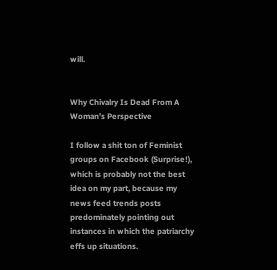will.


Why Chivalry Is Dead From A Woman’s Perspective

I follow a shit ton of Feminist groups on Facebook (Surprise!), which is probably not the best idea on my part, because my news feed trends posts predominately pointing out instances in which the patriarchy effs up situations.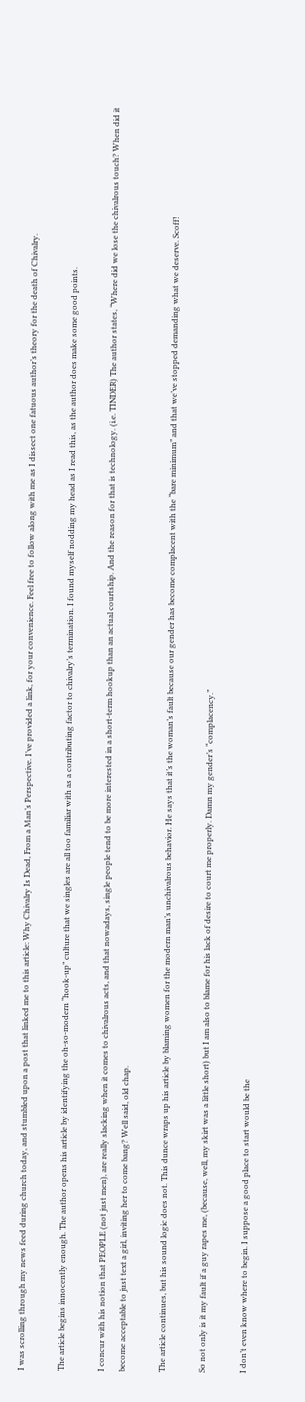I was scrolling through my news feed during church today, and stumbled upon a post that linked me to this article: Why Chivalry Is Dead, From a Man’s Perspective. I’ve provided a link, for your convenience. Feel free to follow along with me as I dissect one fatuous author’s theory for the death of Chivalry.

The article begins innocently enough. The author opens his article by identifying the oh-so-modern “hook-up” culture that we singles are all too familiar with as a contributing factor to chivalry’s termination. I found myself nodding my head as I read this, as the author does make some good points.

I concur with his notion that PEOPLE (not just men), are really slacking when it comes to chivalrous acts, and that nowadays, single people tend to be more interested in a short-term hookup than an actual courtship. And the reason for that is technology. (i.e. TINDER) The author states, “Where did we lose the chivalrous touch? When did it become acceptable to just text a girl, inviting her to come bang? Well said, old chap.

The article continues, but his sound logic does not. This dunce wraps up his article by blaming women for the modern man’s unchivalrous behavior. He says that it’s the woman’s fault because our gender has become complacent with the “bare minimum” and that we’ve stopped demanding what we deserve. Scoff!

So not only is it my fault if a guy rapes me, (because, well, my skirt was a little short) but I am also to blame for his lack of desire to court me properly. Damn my gender’s “complacency.”

I don’t even know where to begin. I suppose a good place to start would be the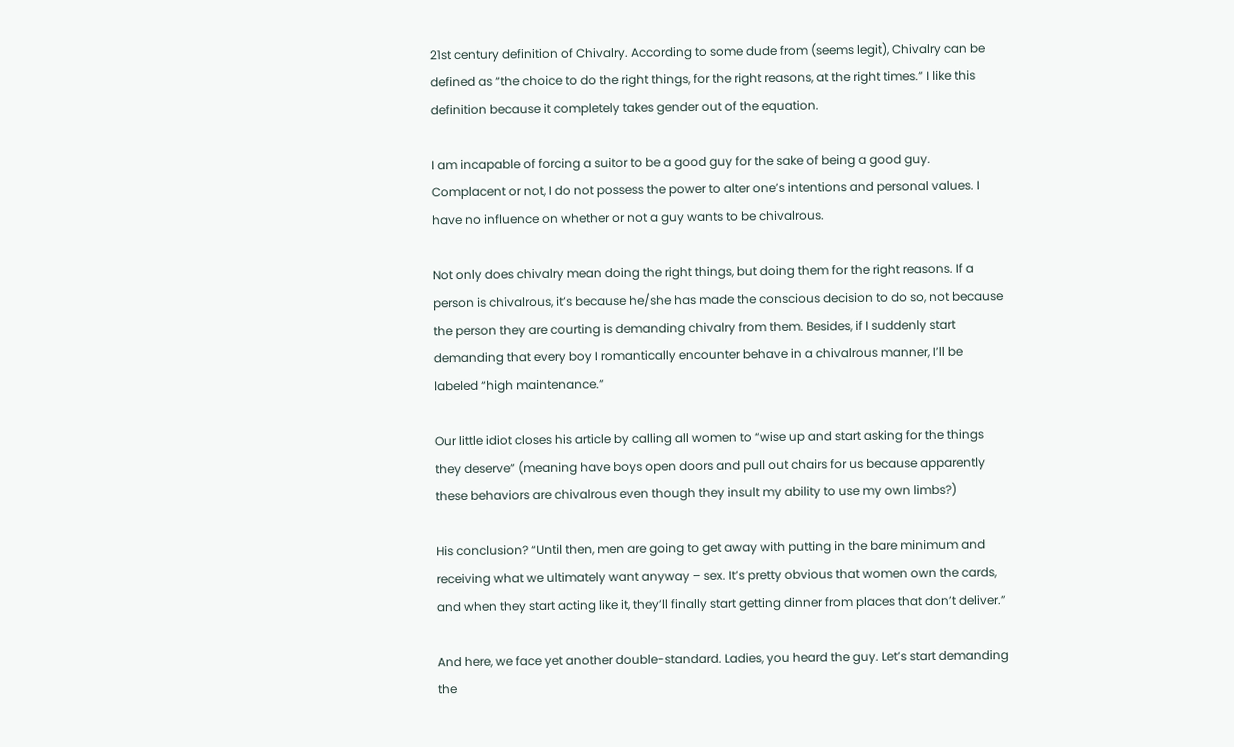21st century definition of Chivalry. According to some dude from (seems legit), Chivalry can be defined as “the choice to do the right things, for the right reasons, at the right times.” I like this definition because it completely takes gender out of the equation.

I am incapable of forcing a suitor to be a good guy for the sake of being a good guy. Complacent or not, I do not possess the power to alter one’s intentions and personal values. I have no influence on whether or not a guy wants to be chivalrous.

Not only does chivalry mean doing the right things, but doing them for the right reasons. If a person is chivalrous, it’s because he/she has made the conscious decision to do so, not because the person they are courting is demanding chivalry from them. Besides, if I suddenly start demanding that every boy I romantically encounter behave in a chivalrous manner, I’ll be labeled “high maintenance.”

Our little idiot closes his article by calling all women to “wise up and start asking for the things they deserve” (meaning have boys open doors and pull out chairs for us because apparently these behaviors are chivalrous even though they insult my ability to use my own limbs?)

His conclusion? “Until then, men are going to get away with putting in the bare minimum and receiving what we ultimately want anyway – sex. It’s pretty obvious that women own the cards, and when they start acting like it, they’ll finally start getting dinner from places that don’t deliver.”

And here, we face yet another double-standard. Ladies, you heard the guy. Let’s start demanding the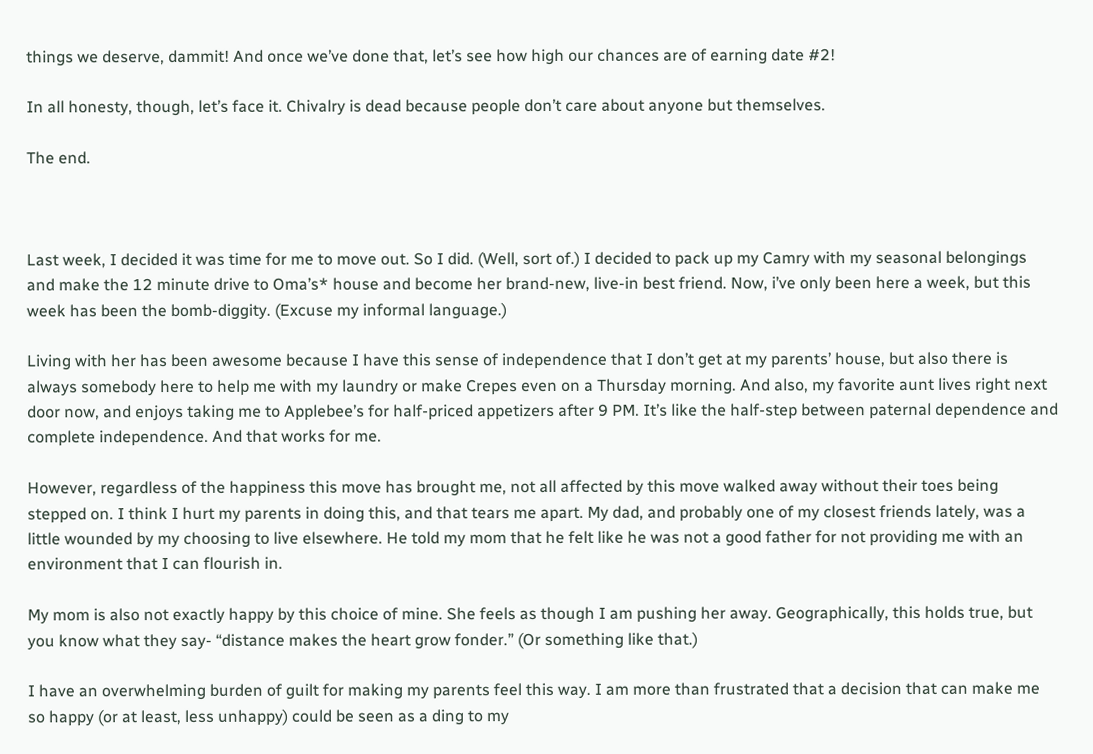things we deserve, dammit! And once we’ve done that, let’s see how high our chances are of earning date #2!

In all honesty, though, let’s face it. Chivalry is dead because people don’t care about anyone but themselves.

The end.



Last week, I decided it was time for me to move out. So I did. (Well, sort of.) I decided to pack up my Camry with my seasonal belongings and make the 12 minute drive to Oma’s* house and become her brand-new, live-in best friend. Now, i’ve only been here a week, but this week has been the bomb-diggity. (Excuse my informal language.)

Living with her has been awesome because I have this sense of independence that I don’t get at my parents’ house, but also there is always somebody here to help me with my laundry or make Crepes even on a Thursday morning. And also, my favorite aunt lives right next door now, and enjoys taking me to Applebee’s for half-priced appetizers after 9 PM. It’s like the half-step between paternal dependence and complete independence. And that works for me.

However, regardless of the happiness this move has brought me, not all affected by this move walked away without their toes being stepped on. I think I hurt my parents in doing this, and that tears me apart. My dad, and probably one of my closest friends lately, was a little wounded by my choosing to live elsewhere. He told my mom that he felt like he was not a good father for not providing me with an environment that I can flourish in.

My mom is also not exactly happy by this choice of mine. She feels as though I am pushing her away. Geographically, this holds true, but you know what they say- “distance makes the heart grow fonder.” (Or something like that.)

I have an overwhelming burden of guilt for making my parents feel this way. I am more than frustrated that a decision that can make me so happy (or at least, less unhappy) could be seen as a ding to my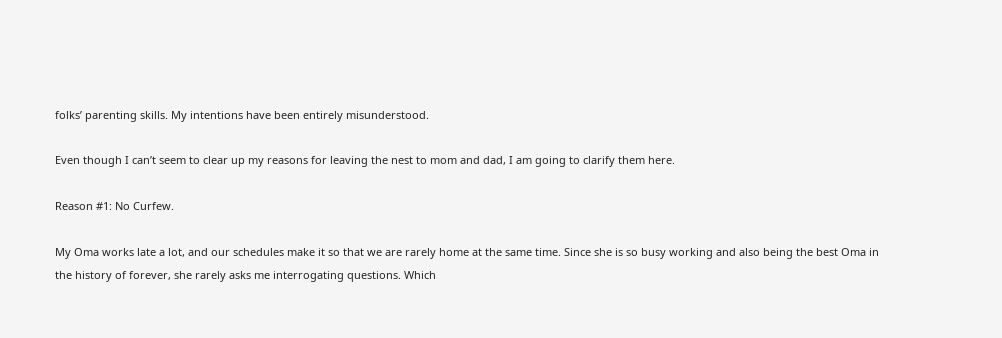folks’ parenting skills. My intentions have been entirely misunderstood.

Even though I can’t seem to clear up my reasons for leaving the nest to mom and dad, I am going to clarify them here.

Reason #1: No Curfew.

My Oma works late a lot, and our schedules make it so that we are rarely home at the same time. Since she is so busy working and also being the best Oma in the history of forever, she rarely asks me interrogating questions. Which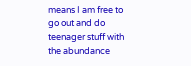means I am free to go out and do teenager stuff with the abundance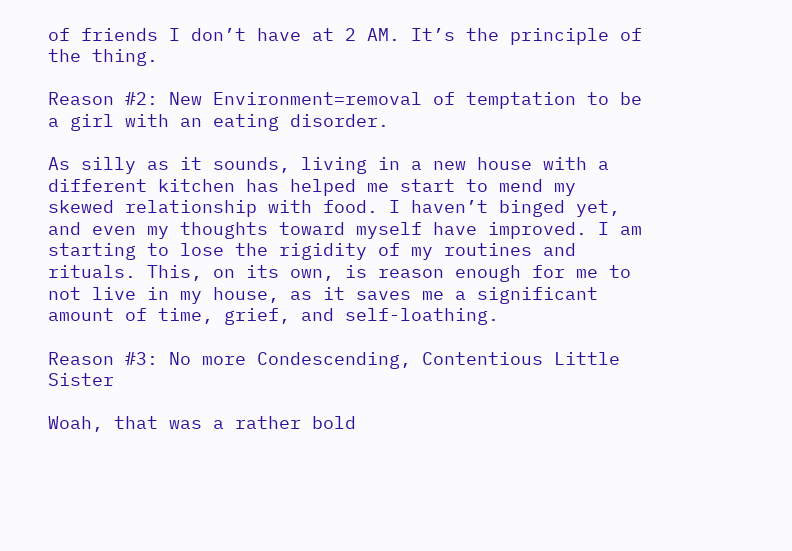of friends I don’t have at 2 AM. It’s the principle of the thing.

Reason #2: New Environment=removal of temptation to be a girl with an eating disorder.

As silly as it sounds, living in a new house with a different kitchen has helped me start to mend my skewed relationship with food. I haven’t binged yet, and even my thoughts toward myself have improved. I am starting to lose the rigidity of my routines and rituals. This, on its own, is reason enough for me to not live in my house, as it saves me a significant amount of time, grief, and self-loathing.

Reason #3: No more Condescending, Contentious Little Sister

Woah, that was a rather bold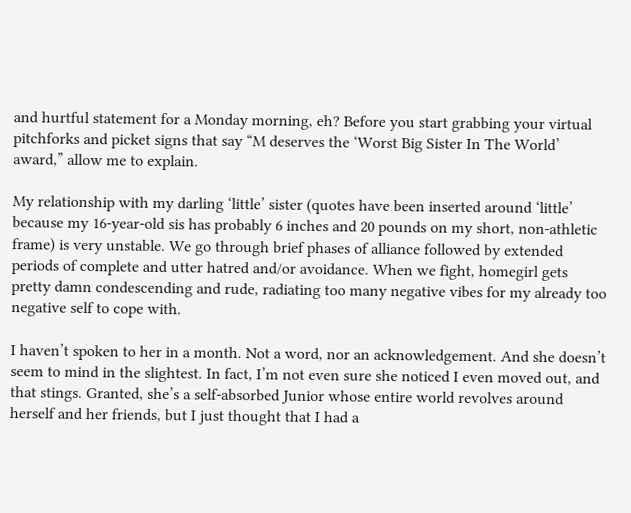and hurtful statement for a Monday morning, eh? Before you start grabbing your virtual pitchforks and picket signs that say “M deserves the ‘Worst Big Sister In The World’ award,” allow me to explain.

My relationship with my darling ‘little’ sister (quotes have been inserted around ‘little’ because my 16-year-old sis has probably 6 inches and 20 pounds on my short, non-athletic frame) is very unstable. We go through brief phases of alliance followed by extended periods of complete and utter hatred and/or avoidance. When we fight, homegirl gets pretty damn condescending and rude, radiating too many negative vibes for my already too negative self to cope with.

I haven’t spoken to her in a month. Not a word, nor an acknowledgement. And she doesn’t seem to mind in the slightest. In fact, I’m not even sure she noticed I even moved out, and that stings. Granted, she’s a self-absorbed Junior whose entire world revolves around herself and her friends, but I just thought that I had a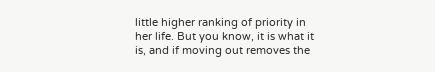little higher ranking of priority in her life. But you know, it is what it is, and if moving out removes the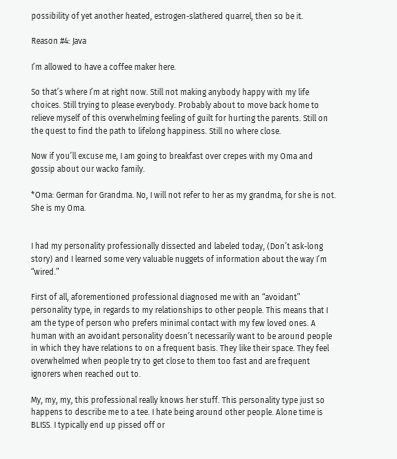possibility of yet another heated, estrogen-slathered quarrel, then so be it.

Reason #4: Java

I’m allowed to have a coffee maker here.

So that’s where I’m at right now. Still not making anybody happy with my life choices. Still trying to please everybody. Probably about to move back home to relieve myself of this overwhelming feeling of guilt for hurting the parents. Still on the quest to find the path to lifelong happiness. Still no where close.

Now if you’ll excuse me, I am going to breakfast over crepes with my Oma and gossip about our wacko family.

*Oma: German for Grandma. No, I will not refer to her as my grandma, for she is not. She is my Oma.


I had my personality professionally dissected and labeled today, (Don’t ask-long story) and I learned some very valuable nuggets of information about the way I’m “wired.”

First of all, aforementioned professional diagnosed me with an “avoidant” personality type, in regards to my relationships to other people. This means that I am the type of person who prefers minimal contact with my few loved ones. A human with an avoidant personality doesn’t necessarily want to be around people in which they have relations to on a frequent basis. They like their space. They feel overwhelmed when people try to get close to them too fast and are frequent ignorers when reached out to.

My, my, my, this professional really knows her stuff. This personality type just so happens to describe me to a tee. I hate being around other people. Alone time is BLISS. I typically end up pissed off or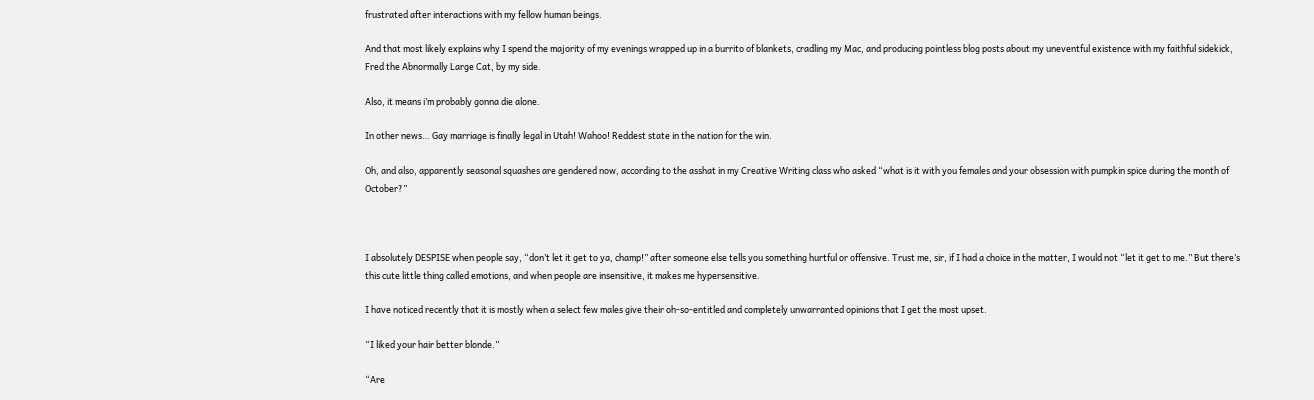frustrated after interactions with my fellow human beings.

And that most likely explains why I spend the majority of my evenings wrapped up in a burrito of blankets, cradling my Mac, and producing pointless blog posts about my uneventful existence with my faithful sidekick, Fred the Abnormally Large Cat, by my side.

Also, it means i’m probably gonna die alone.

In other news… Gay marriage is finally legal in Utah! Wahoo! Reddest state in the nation for the win.

Oh, and also, apparently seasonal squashes are gendered now, according to the asshat in my Creative Writing class who asked “what is it with you females and your obsession with pumpkin spice during the month of October?”



I absolutely DESPISE when people say, “don’t let it get to ya, champ!” after someone else tells you something hurtful or offensive. Trust me, sir, if I had a choice in the matter, I would not “let it get to me.” But there’s this cute little thing called emotions, and when people are insensitive, it makes me hypersensitive.

I have noticed recently that it is mostly when a select few males give their oh-so-entitled and completely unwarranted opinions that I get the most upset.

“I liked your hair better blonde.”

“Are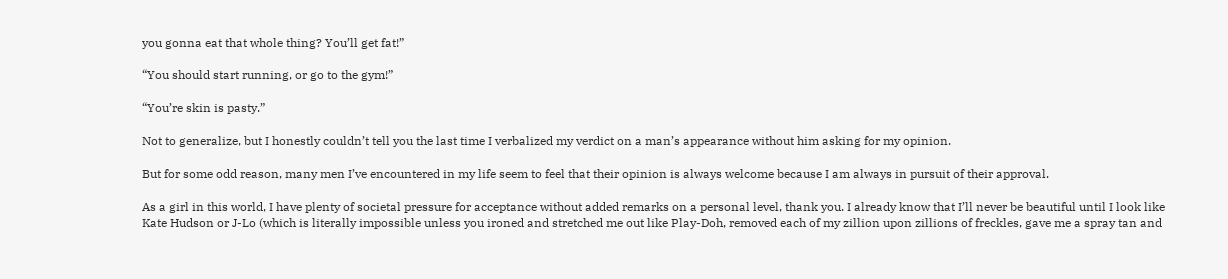you gonna eat that whole thing? You’ll get fat!”

“You should start running, or go to the gym!”

“You’re skin is pasty.”

Not to generalize, but I honestly couldn’t tell you the last time I verbalized my verdict on a man’s appearance without him asking for my opinion.

But for some odd reason, many men I’ve encountered in my life seem to feel that their opinion is always welcome because I am always in pursuit of their approval.

As a girl in this world, I have plenty of societal pressure for acceptance without added remarks on a personal level, thank you. I already know that I’ll never be beautiful until I look like Kate Hudson or J-Lo (which is literally impossible unless you ironed and stretched me out like Play-Doh, removed each of my zillion upon zillions of freckles, gave me a spray tan and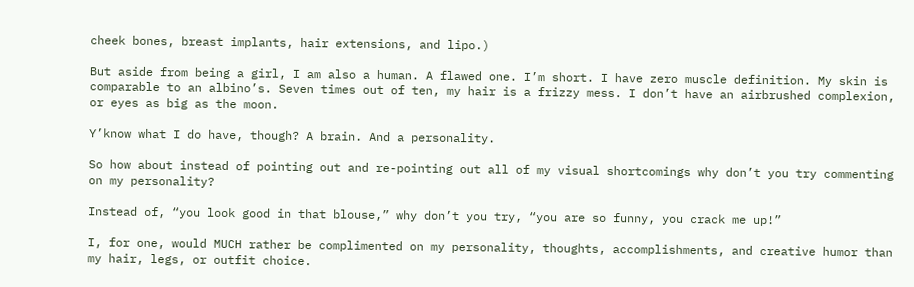cheek bones, breast implants, hair extensions, and lipo.)

But aside from being a girl, I am also a human. A flawed one. I’m short. I have zero muscle definition. My skin is comparable to an albino’s. Seven times out of ten, my hair is a frizzy mess. I don’t have an airbrushed complexion, or eyes as big as the moon.

Y’know what I do have, though? A brain. And a personality.

So how about instead of pointing out and re-pointing out all of my visual shortcomings why don’t you try commenting on my personality?

Instead of, “you look good in that blouse,” why don’t you try, “you are so funny, you crack me up!”

I, for one, would MUCH rather be complimented on my personality, thoughts, accomplishments, and creative humor than my hair, legs, or outfit choice.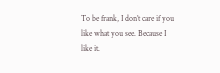To be frank, I don’t care if you like what you see. Because I like it.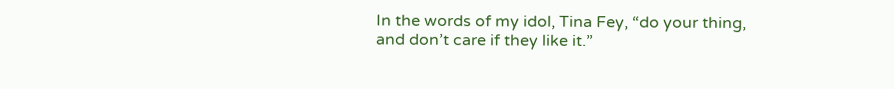In the words of my idol, Tina Fey, “do your thing, and don’t care if they like it.”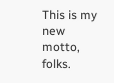This is my new motto, folks.